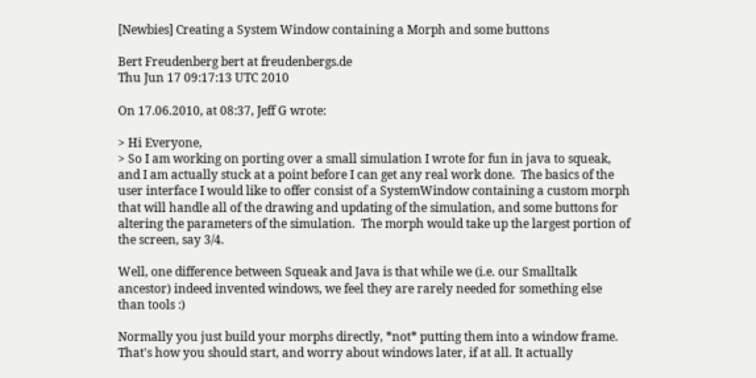[Newbies] Creating a System Window containing a Morph and some buttons

Bert Freudenberg bert at freudenbergs.de
Thu Jun 17 09:17:13 UTC 2010

On 17.06.2010, at 08:37, Jeff G wrote:

> Hi Everyone,
> So I am working on porting over a small simulation I wrote for fun in java to squeak, and I am actually stuck at a point before I can get any real work done.  The basics of the user interface I would like to offer consist of a SystemWindow containing a custom morph that will handle all of the drawing and updating of the simulation, and some buttons for altering the parameters of the simulation.  The morph would take up the largest portion of the screen, say 3/4.

Well, one difference between Squeak and Java is that while we (i.e. our Smalltalk ancestor) indeed invented windows, we feel they are rarely needed for something else than tools :)

Normally you just build your morphs directly, *not* putting them into a window frame. That's how you should start, and worry about windows later, if at all. It actually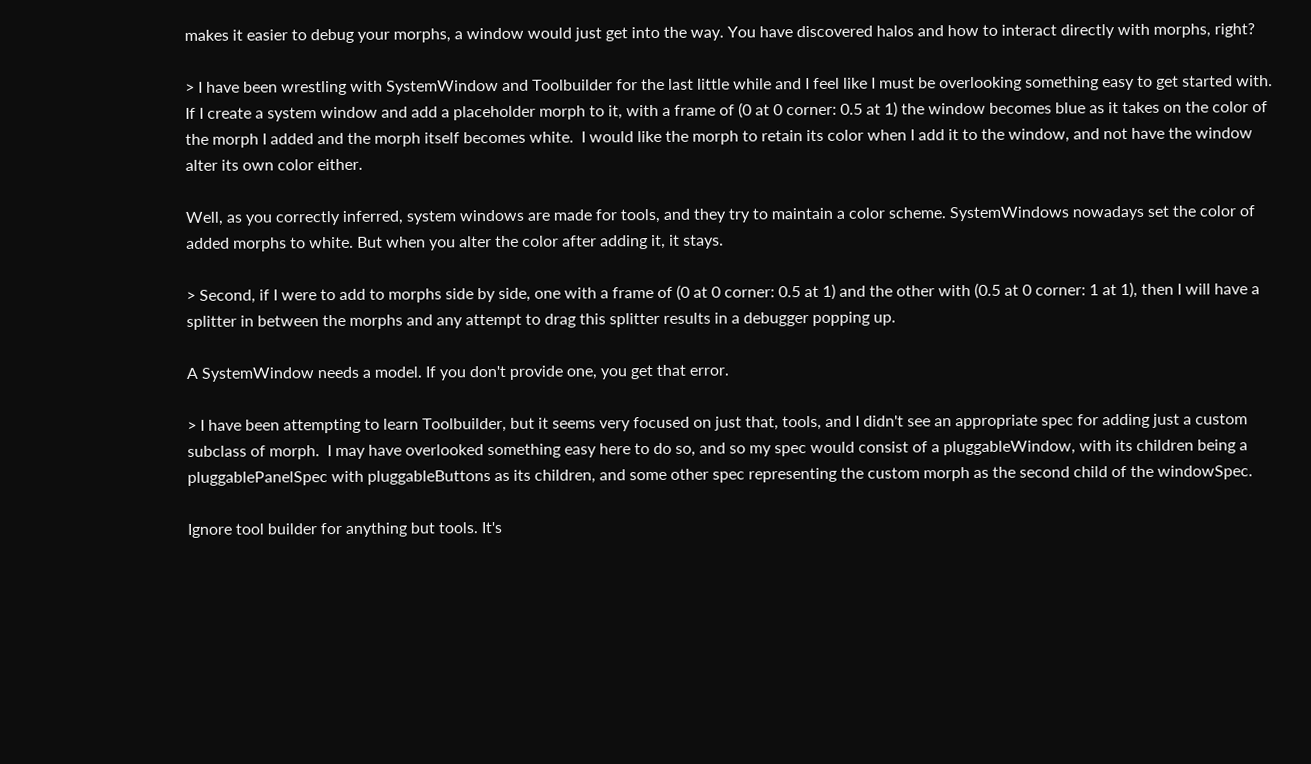makes it easier to debug your morphs, a window would just get into the way. You have discovered halos and how to interact directly with morphs, right?

> I have been wrestling with SystemWindow and Toolbuilder for the last little while and I feel like I must be overlooking something easy to get started with.  If I create a system window and add a placeholder morph to it, with a frame of (0 at 0 corner: 0.5 at 1) the window becomes blue as it takes on the color of the morph I added and the morph itself becomes white.  I would like the morph to retain its color when I add it to the window, and not have the window alter its own color either.

Well, as you correctly inferred, system windows are made for tools, and they try to maintain a color scheme. SystemWindows nowadays set the color of added morphs to white. But when you alter the color after adding it, it stays.

> Second, if I were to add to morphs side by side, one with a frame of (0 at 0 corner: 0.5 at 1) and the other with (0.5 at 0 corner: 1 at 1), then I will have a splitter in between the morphs and any attempt to drag this splitter results in a debugger popping up.

A SystemWindow needs a model. If you don't provide one, you get that error.

> I have been attempting to learn Toolbuilder, but it seems very focused on just that, tools, and I didn't see an appropriate spec for adding just a custom subclass of morph.  I may have overlooked something easy here to do so, and so my spec would consist of a pluggableWindow, with its children being a pluggablePanelSpec with pluggableButtons as its children, and some other spec representing the custom morph as the second child of the windowSpec.

Ignore tool builder for anything but tools. It's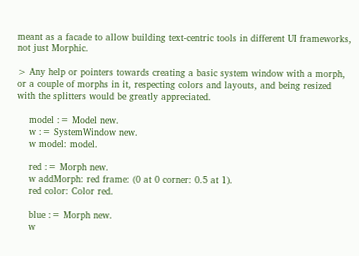meant as a facade to allow building text-centric tools in different UI frameworks, not just Morphic.

> Any help or pointers towards creating a basic system window with a morph, or a couple of morphs in it, respecting colors and layouts, and being resized with the splitters would be greatly appreciated.

    model := Model new.
    w := SystemWindow new.
    w model: model.

    red := Morph new.
    w addMorph: red frame: (0 at 0 corner: 0.5 at 1).
    red color: Color red.

    blue := Morph new.
    w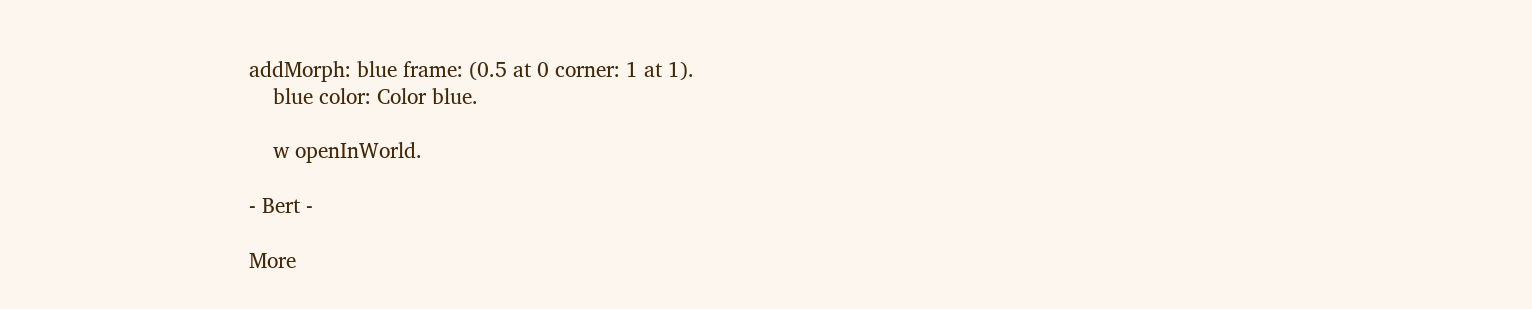addMorph: blue frame: (0.5 at 0 corner: 1 at 1).
    blue color: Color blue.

    w openInWorld.

- Bert -

More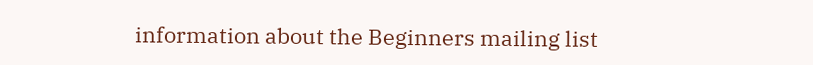information about the Beginners mailing list